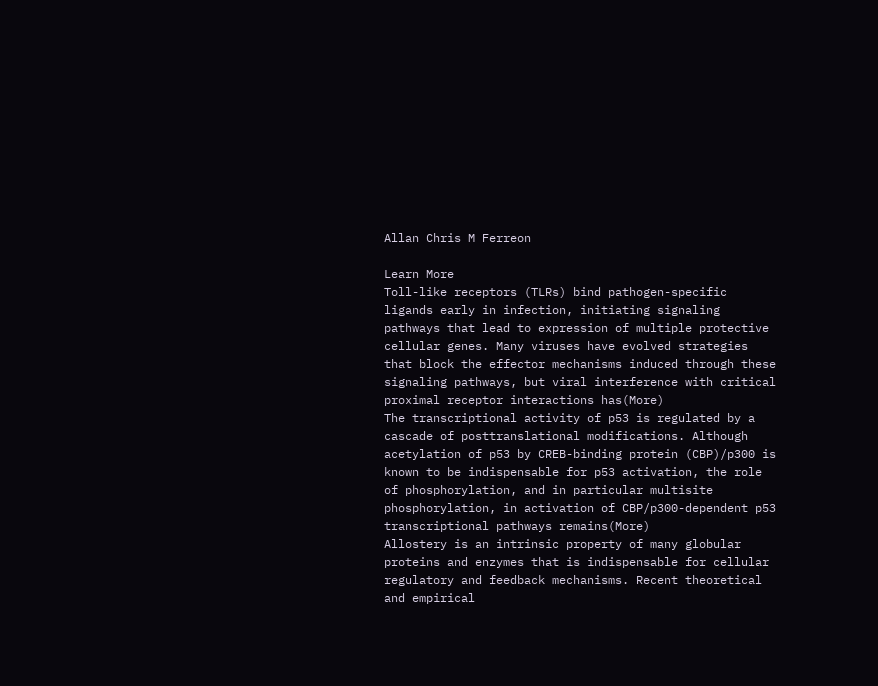Allan Chris M Ferreon

Learn More
Toll-like receptors (TLRs) bind pathogen-specific ligands early in infection, initiating signaling pathways that lead to expression of multiple protective cellular genes. Many viruses have evolved strategies that block the effector mechanisms induced through these signaling pathways, but viral interference with critical proximal receptor interactions has(More)
The transcriptional activity of p53 is regulated by a cascade of posttranslational modifications. Although acetylation of p53 by CREB-binding protein (CBP)/p300 is known to be indispensable for p53 activation, the role of phosphorylation, and in particular multisite phosphorylation, in activation of CBP/p300-dependent p53 transcriptional pathways remains(More)
Allostery is an intrinsic property of many globular proteins and enzymes that is indispensable for cellular regulatory and feedback mechanisms. Recent theoretical and empirical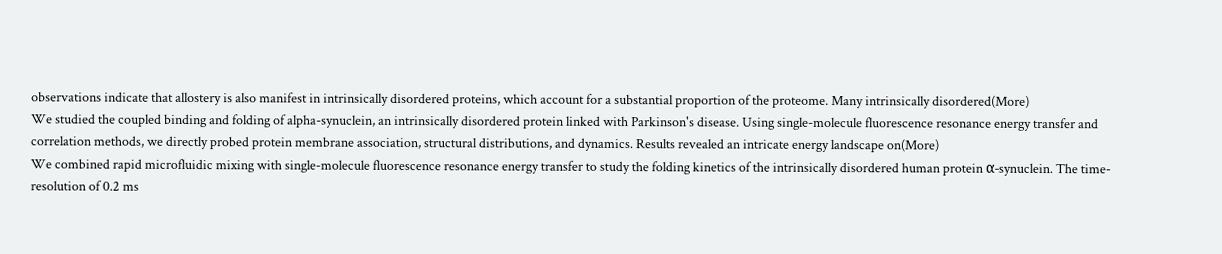observations indicate that allostery is also manifest in intrinsically disordered proteins, which account for a substantial proportion of the proteome. Many intrinsically disordered(More)
We studied the coupled binding and folding of alpha-synuclein, an intrinsically disordered protein linked with Parkinson's disease. Using single-molecule fluorescence resonance energy transfer and correlation methods, we directly probed protein membrane association, structural distributions, and dynamics. Results revealed an intricate energy landscape on(More)
We combined rapid microfluidic mixing with single-molecule fluorescence resonance energy transfer to study the folding kinetics of the intrinsically disordered human protein α-synuclein. The time-resolution of 0.2 ms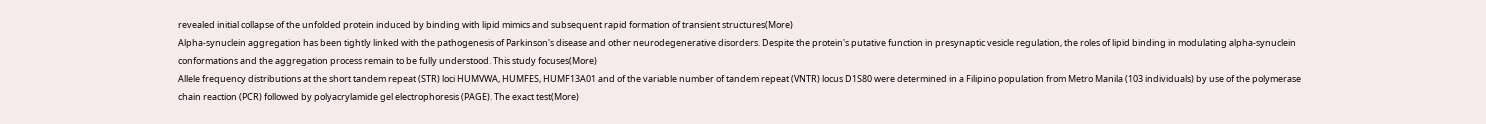revealed initial collapse of the unfolded protein induced by binding with lipid mimics and subsequent rapid formation of transient structures(More)
Alpha-synuclein aggregation has been tightly linked with the pathogenesis of Parkinson's disease and other neurodegenerative disorders. Despite the protein's putative function in presynaptic vesicle regulation, the roles of lipid binding in modulating alpha-synuclein conformations and the aggregation process remain to be fully understood. This study focuses(More)
Allele frequency distributions at the short tandem repeat (STR) loci HUMVWA, HUMFES, HUMF13A01 and of the variable number of tandem repeat (VNTR) locus D1S80 were determined in a Filipino population from Metro Manila (103 individuals) by use of the polymerase chain reaction (PCR) followed by polyacrylamide gel electrophoresis (PAGE). The exact test(More)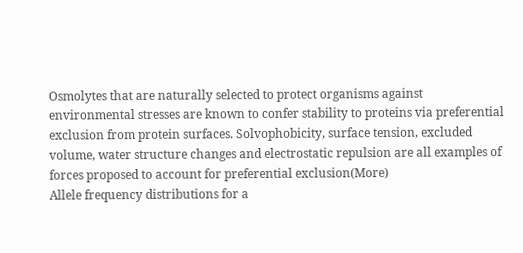Osmolytes that are naturally selected to protect organisms against environmental stresses are known to confer stability to proteins via preferential exclusion from protein surfaces. Solvophobicity, surface tension, excluded volume, water structure changes and electrostatic repulsion are all examples of forces proposed to account for preferential exclusion(More)
Allele frequency distributions for a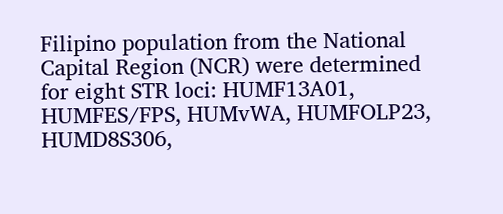Filipino population from the National Capital Region (NCR) were determined for eight STR loci: HUMF13A01, HUMFES/FPS, HUMvWA, HUMFOLP23, HUMD8S306,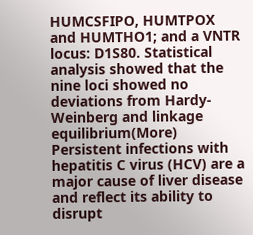HUMCSFIPO, HUMTPOX and HUMTHO1; and a VNTR locus: D1S80. Statistical analysis showed that the nine loci showed no deviations from Hardy-Weinberg and linkage equilibrium(More)
Persistent infections with hepatitis C virus (HCV) are a major cause of liver disease and reflect its ability to disrupt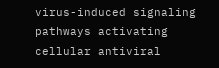virus-induced signaling pathways activating cellular antiviral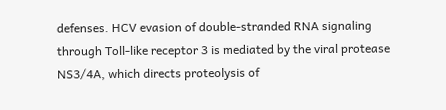defenses. HCV evasion of double-stranded RNA signaling through Toll-like receptor 3 is mediated by the viral protease NS3/4A, which directs proteolysis of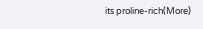its proline-rich(More)